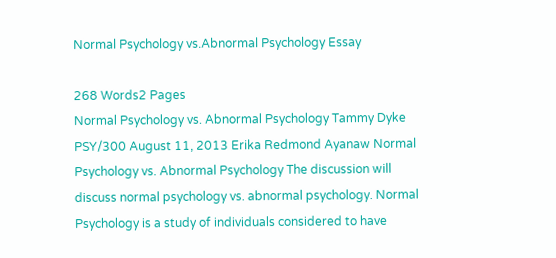Normal Psychology vs.Abnormal Psychology Essay

268 Words2 Pages
Normal Psychology vs. Abnormal Psychology Tammy Dyke PSY/300 August 11, 2013 Erika Redmond Ayanaw Normal Psychology vs. Abnormal Psychology The discussion will discuss normal psychology vs. abnormal psychology. Normal Psychology is a study of individuals considered to have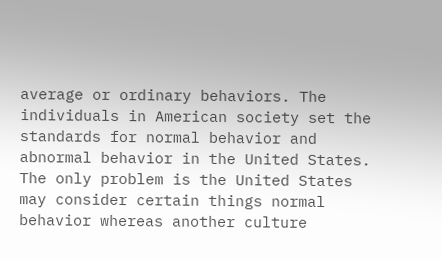average or ordinary behaviors. The individuals in American society set the standards for normal behavior and abnormal behavior in the United States. The only problem is the United States may consider certain things normal behavior whereas another culture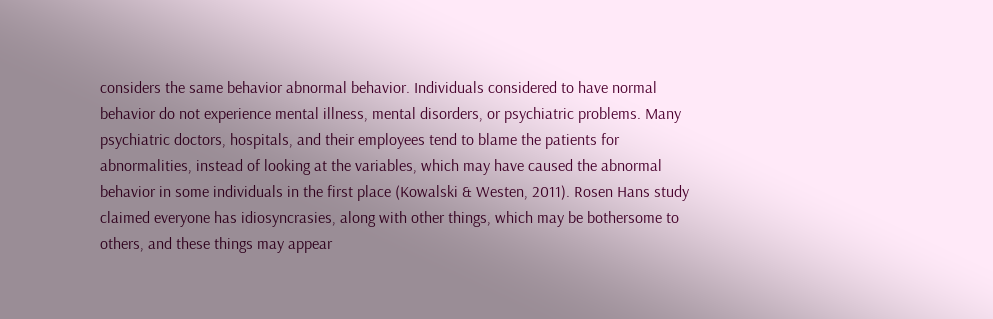considers the same behavior abnormal behavior. Individuals considered to have normal behavior do not experience mental illness, mental disorders, or psychiatric problems. Many psychiatric doctors, hospitals, and their employees tend to blame the patients for abnormalities, instead of looking at the variables, which may have caused the abnormal behavior in some individuals in the first place (Kowalski & Westen, 2011). Rosen Hans study claimed everyone has idiosyncrasies, along with other things, which may be bothersome to others, and these things may appear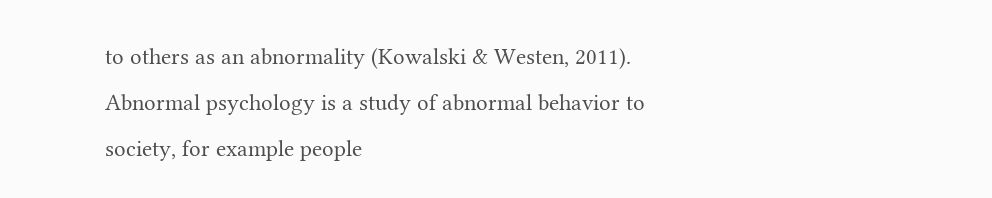to others as an abnormality (Kowalski & Westen, 2011). Abnormal psychology is a study of abnormal behavior to society, for example people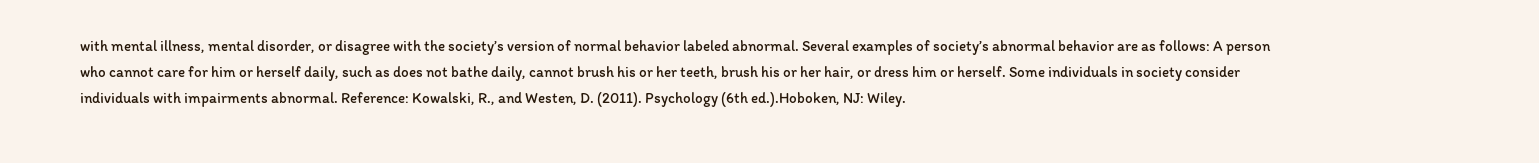with mental illness, mental disorder, or disagree with the society’s version of normal behavior labeled abnormal. Several examples of society’s abnormal behavior are as follows: A person who cannot care for him or herself daily, such as does not bathe daily, cannot brush his or her teeth, brush his or her hair, or dress him or herself. Some individuals in society consider individuals with impairments abnormal. Reference: Kowalski, R., and Westen, D. (2011). Psychology (6th ed.).Hoboken, NJ: Wiley.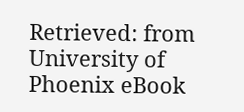Retrieved: from University of Phoenix eBook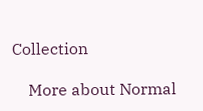Collection

    More about Normal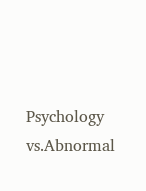Psychology vs.Abnormal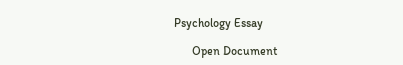Psychology Essay

      Open Document